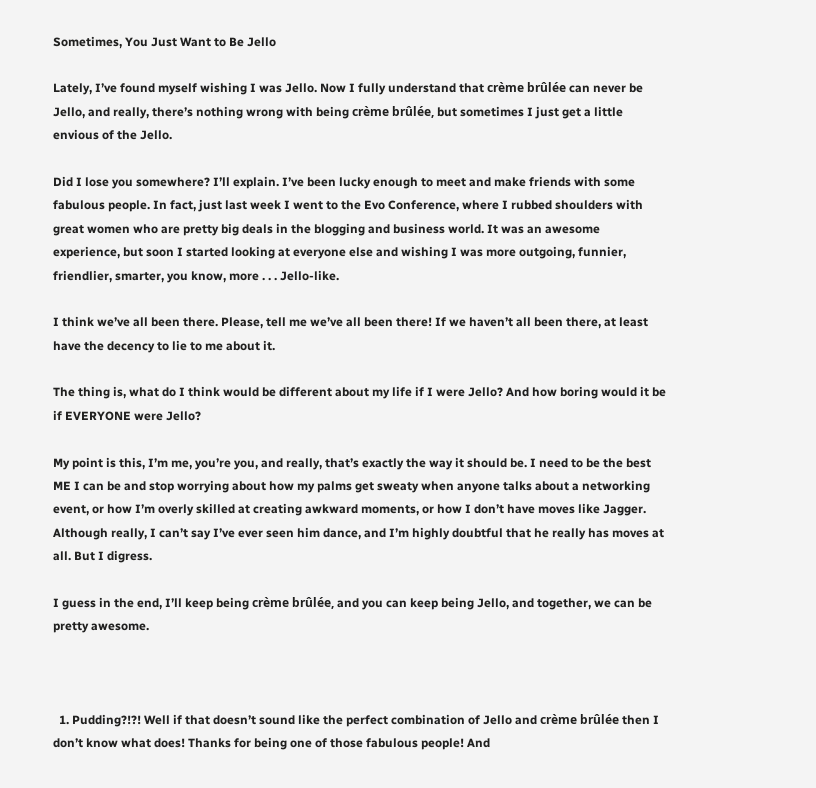Sometimes, You Just Want to Be Jello

Lately, I’ve found myself wishing I was Jello. Now I fully understand that crème brûlée can never be Jello, and really, there’s nothing wrong with being crème brûlée, but sometimes I just get a little envious of the Jello.

Did I lose you somewhere? I’ll explain. I’ve been lucky enough to meet and make friends with some fabulous people. In fact, just last week I went to the Evo Conference, where I rubbed shoulders with great women who are pretty big deals in the blogging and business world. It was an awesome experience, but soon I started looking at everyone else and wishing I was more outgoing, funnier, friendlier, smarter, you know, more . . . Jello-like.

I think we’ve all been there. Please, tell me we’ve all been there! If we haven’t all been there, at least have the decency to lie to me about it.

The thing is, what do I think would be different about my life if I were Jello? And how boring would it be if EVERYONE were Jello?

My point is this, I’m me, you’re you, and really, that’s exactly the way it should be. I need to be the best ME I can be and stop worrying about how my palms get sweaty when anyone talks about a networking event, or how I’m overly skilled at creating awkward moments, or how I don’t have moves like Jagger. Although really, I can’t say I’ve ever seen him dance, and I’m highly doubtful that he really has moves at all. But I digress.

I guess in the end, I’ll keep being crème brûlée, and you can keep being Jello, and together, we can be pretty awesome.



  1. Pudding?!?! Well if that doesn’t sound like the perfect combination of Jello and crème brûlée then I don’t know what does! Thanks for being one of those fabulous people! And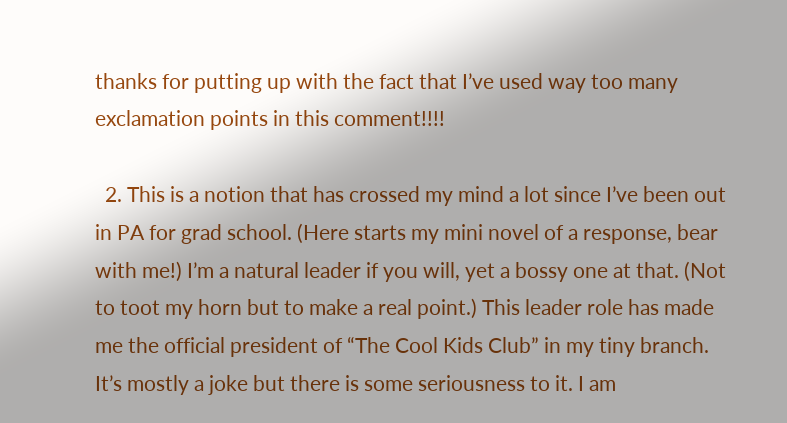thanks for putting up with the fact that I’ve used way too many exclamation points in this comment!!!!

  2. This is a notion that has crossed my mind a lot since I’ve been out in PA for grad school. (Here starts my mini novel of a response, bear with me!) I’m a natural leader if you will, yet a bossy one at that. (Not to toot my horn but to make a real point.) This leader role has made me the official president of “The Cool Kids Club” in my tiny branch. It’s mostly a joke but there is some seriousness to it. I am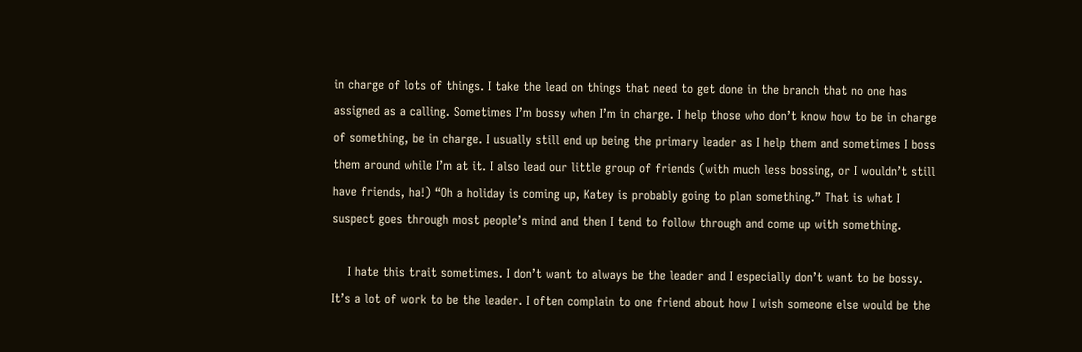in charge of lots of things. I take the lead on things that need to get done in the branch that no one has assigned as a calling. Sometimes I’m bossy when I’m in charge. I help those who don’t know how to be in charge of something, be in charge. I usually still end up being the primary leader as I help them and sometimes I boss them around while I’m at it. I also lead our little group of friends (with much less bossing, or I wouldn’t still have friends, ha!) “Oh a holiday is coming up, Katey is probably going to plan something.” That is what I suspect goes through most people’s mind and then I tend to follow through and come up with something.

    I hate this trait sometimes. I don’t want to always be the leader and I especially don’t want to be bossy. It’s a lot of work to be the leader. I often complain to one friend about how I wish someone else would be the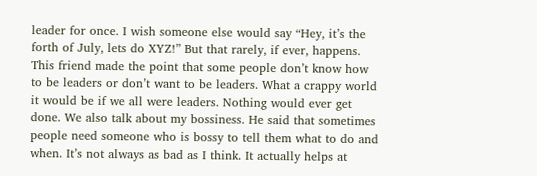leader for once. I wish someone else would say “Hey, it’s the forth of July, lets do XYZ!” But that rarely, if ever, happens. This friend made the point that some people don’t know how to be leaders or don’t want to be leaders. What a crappy world it would be if we all were leaders. Nothing would ever get done. We also talk about my bossiness. He said that sometimes people need someone who is bossy to tell them what to do and when. It’s not always as bad as I think. It actually helps at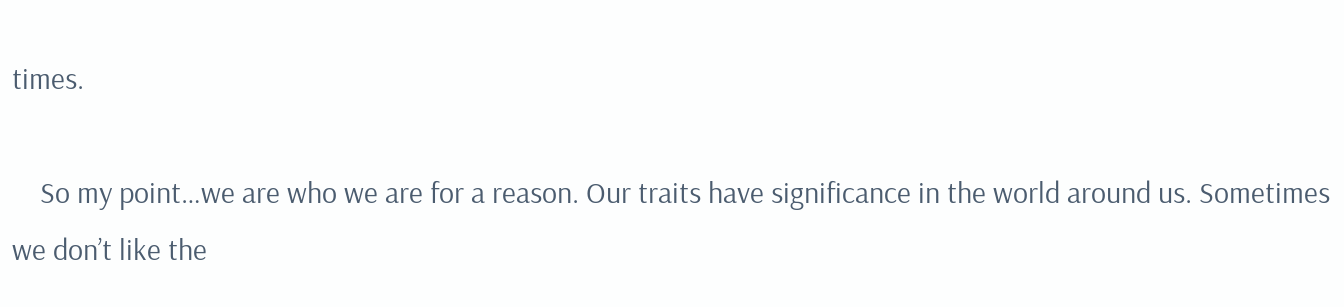times.

    So my point…we are who we are for a reason. Our traits have significance in the world around us. Sometimes we don’t like the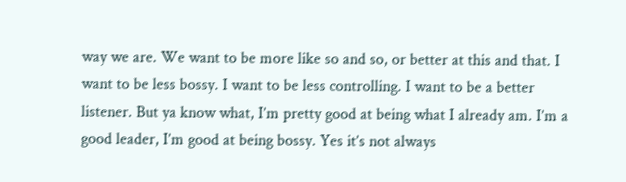way we are. We want to be more like so and so, or better at this and that. I want to be less bossy. I want to be less controlling. I want to be a better listener. But ya know what, I’m pretty good at being what I already am. I’m a good leader, I’m good at being bossy. Yes it’s not always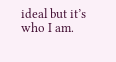ideal but it’s who I am.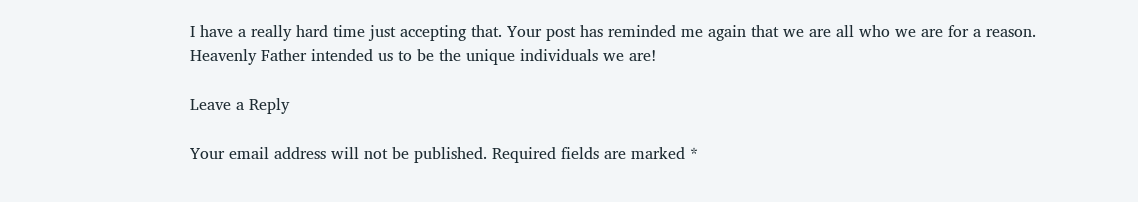I have a really hard time just accepting that. Your post has reminded me again that we are all who we are for a reason. Heavenly Father intended us to be the unique individuals we are!

Leave a Reply

Your email address will not be published. Required fields are marked *